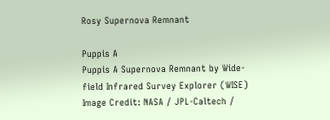Rosy Supernova Remnant

Puppis A
Puppis A Supernova Remnant by Wide-field Infrared Survey Explorer (WISE)
Image Credit: NASA / JPL-Caltech /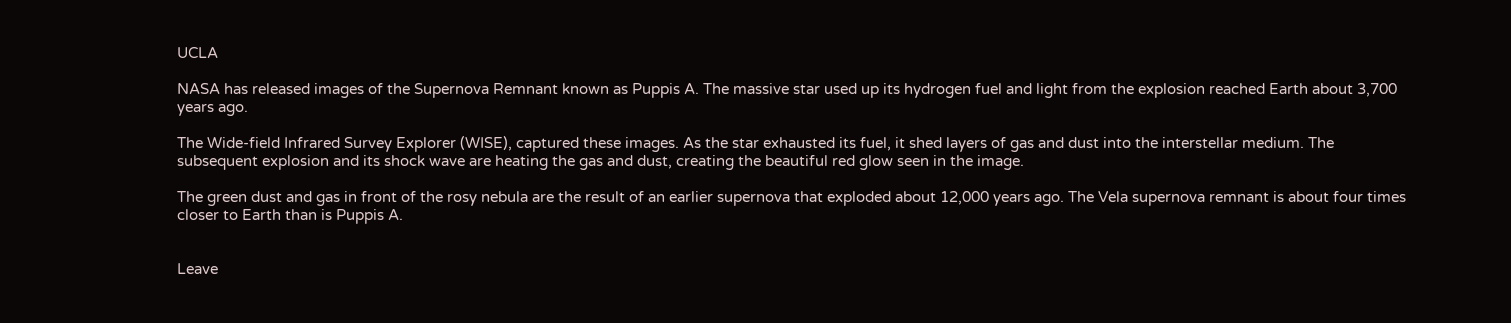UCLA

NASA has released images of the Supernova Remnant known as Puppis A. The massive star used up its hydrogen fuel and light from the explosion reached Earth about 3,700 years ago.

The Wide-field Infrared Survey Explorer (WISE), captured these images. As the star exhausted its fuel, it shed layers of gas and dust into the interstellar medium. The subsequent explosion and its shock wave are heating the gas and dust, creating the beautiful red glow seen in the image.

The green dust and gas in front of the rosy nebula are the result of an earlier supernova that exploded about 12,000 years ago. The Vela supernova remnant is about four times closer to Earth than is Puppis A.


Leave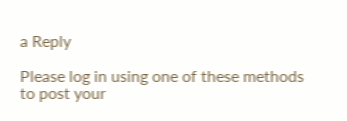a Reply

Please log in using one of these methods to post your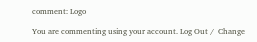comment: Logo

You are commenting using your account. Log Out /  Change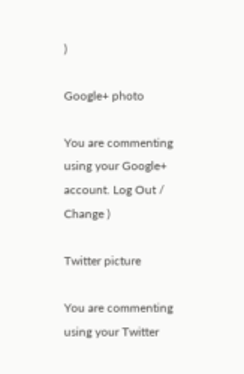)

Google+ photo

You are commenting using your Google+ account. Log Out /  Change )

Twitter picture

You are commenting using your Twitter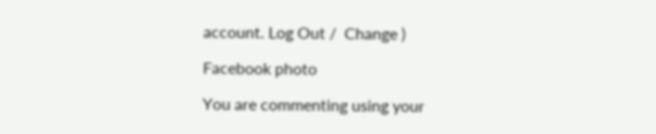account. Log Out /  Change )

Facebook photo

You are commenting using your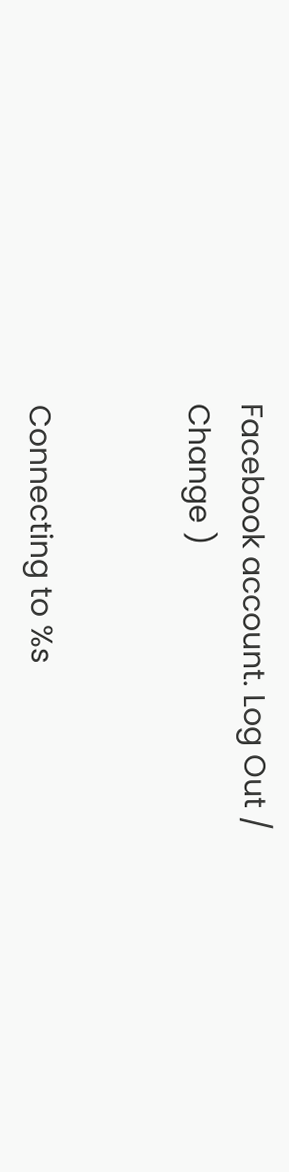Facebook account. Log Out /  Change )


Connecting to %s